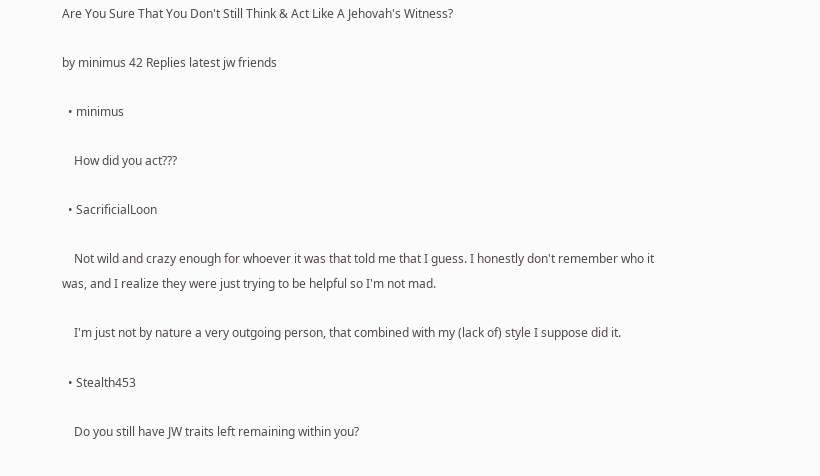Are You Sure That You Don't Still Think & Act Like A Jehovah's Witness?

by minimus 42 Replies latest jw friends

  • minimus

    How did you act???

  • SacrificialLoon

    Not wild and crazy enough for whoever it was that told me that I guess. I honestly don't remember who it was, and I realize they were just trying to be helpful so I'm not mad.

    I'm just not by nature a very outgoing person, that combined with my (lack of) style I suppose did it.

  • Stealth453

    Do you still have JW traits left remaining within you?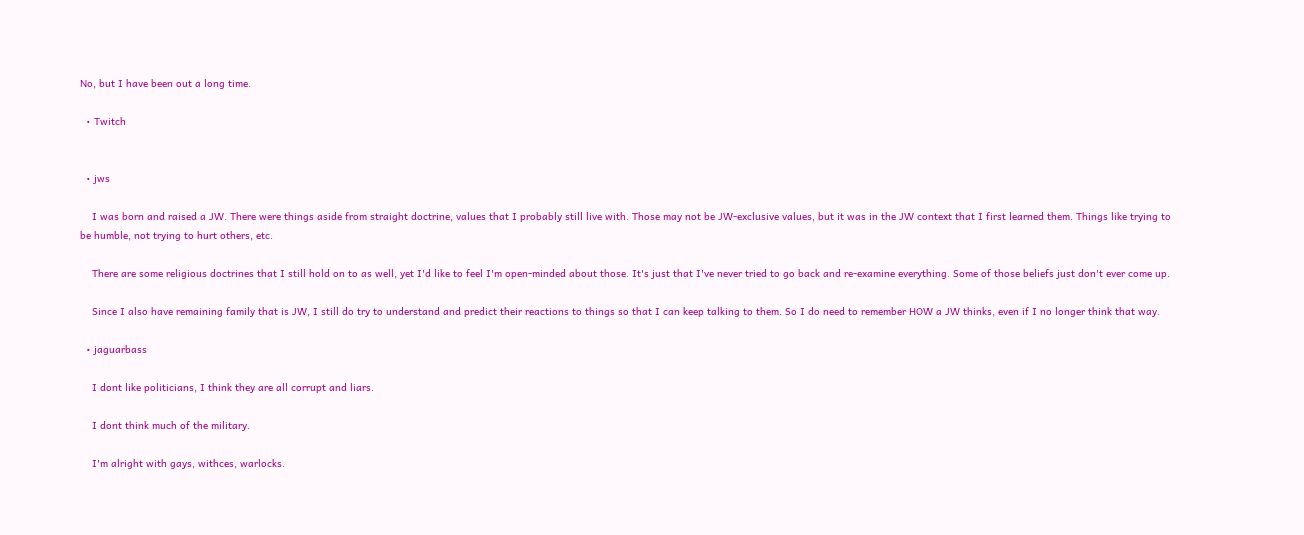No, but I have been out a long time.

  • Twitch


  • jws

    I was born and raised a JW. There were things aside from straight doctrine, values that I probably still live with. Those may not be JW-exclusive values, but it was in the JW context that I first learned them. Things like trying to be humble, not trying to hurt others, etc.

    There are some religious doctrines that I still hold on to as well, yet I'd like to feel I'm open-minded about those. It's just that I've never tried to go back and re-examine everything. Some of those beliefs just don't ever come up.

    Since I also have remaining family that is JW, I still do try to understand and predict their reactions to things so that I can keep talking to them. So I do need to remember HOW a JW thinks, even if I no longer think that way.

  • jaguarbass

    I dont like politicians, I think they are all corrupt and liars.

    I dont think much of the military.

    I'm alright with gays, withces, warlocks.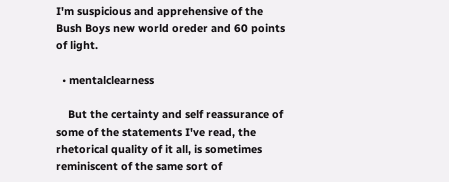I'm suspicious and apprehensive of the Bush Boys new world oreder and 60 points of light.

  • mentalclearness

    But the certainty and self reassurance of some of the statements I've read, the rhetorical quality of it all, is sometimes reminiscent of the same sort of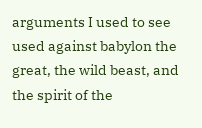arguments I used to see used against babylon the great, the wild beast, and the spirit of the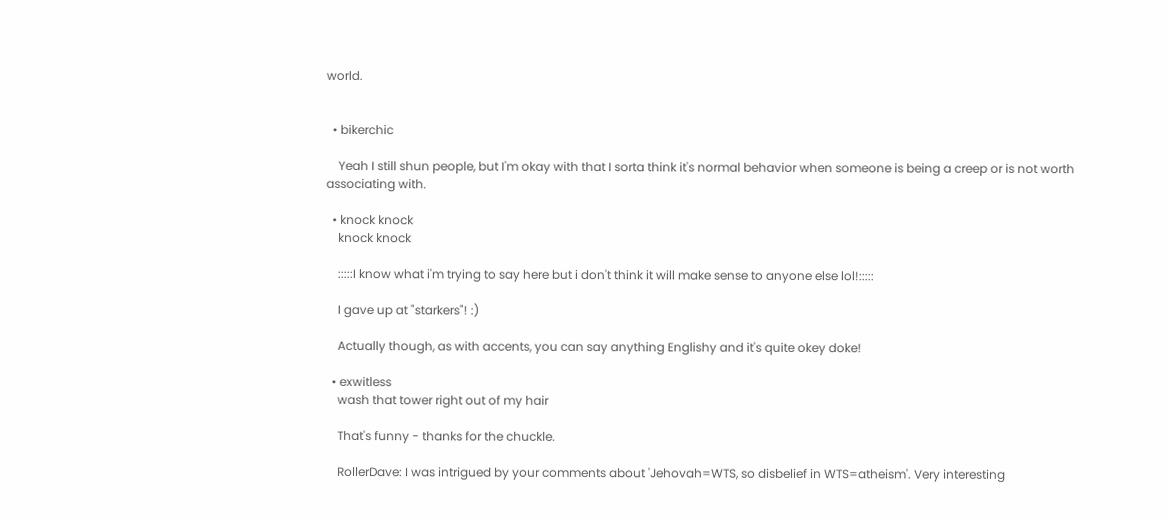world.


  • bikerchic

    Yeah I still shun people, but I'm okay with that I sorta think it's normal behavior when someone is being a creep or is not worth associating with.

  • knock knock
    knock knock

    :::::I know what i'm trying to say here but i don't think it will make sense to anyone else lol!:::::

    I gave up at "starkers"! :)

    Actually though, as with accents, you can say anything Englishy and it's quite okey doke!

  • exwitless
    wash that tower right out of my hair

    That's funny - thanks for the chuckle.

    RollerDave: I was intrigued by your comments about 'Jehovah=WTS, so disbelief in WTS=atheism'. Very interesting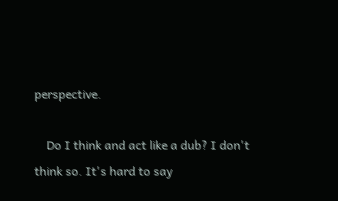perspective.

    Do I think and act like a dub? I don't think so. It's hard to say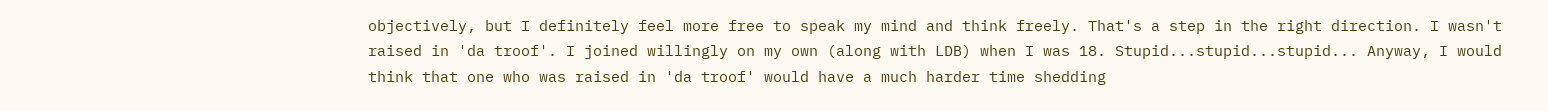objectively, but I definitely feel more free to speak my mind and think freely. That's a step in the right direction. I wasn't raised in 'da troof'. I joined willingly on my own (along with LDB) when I was 18. Stupid...stupid...stupid... Anyway, I would think that one who was raised in 'da troof' would have a much harder time shedding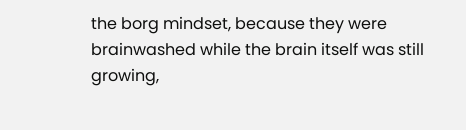the borg mindset, because they were brainwashed while the brain itself was still growing,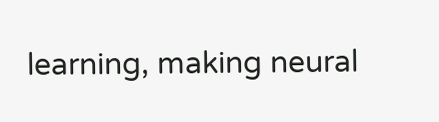learning, making neural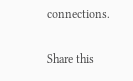connections.

Share this